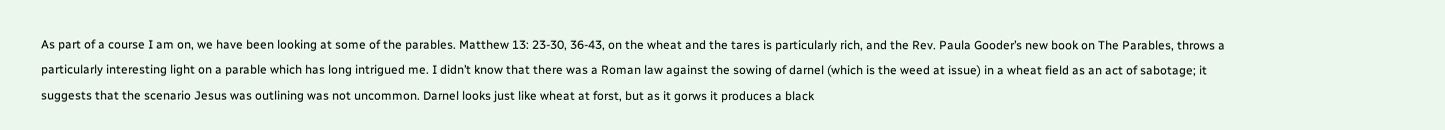As part of a course I am on, we have been looking at some of the parables. Matthew 13: 23-30, 36-43, on the wheat and the tares is particularly rich, and the Rev. Paula Gooder’s new book on The Parables, throws a particularly interesting light on a parable which has long intrigued me. I didn’t know that there was a Roman law against the sowing of darnel (which is the weed at issue) in a wheat field as an act of sabotage; it suggests that the scenario Jesus was outlining was not uncommon. Darnel looks just like wheat at forst, but as it gorws it produces a black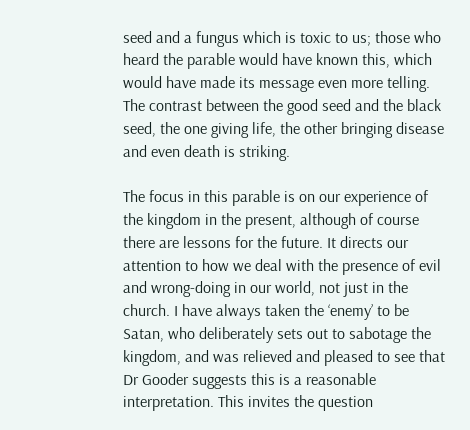seed and a fungus which is toxic to us; those who heard the parable would have known this, which would have made its message even more telling. The contrast between the good seed and the black seed, the one giving life, the other bringing disease and even death is striking.

The focus in this parable is on our experience of the kingdom in the present, although of course there are lessons for the future. It directs our attention to how we deal with the presence of evil and wrong-doing in our world, not just in the church. I have always taken the ‘enemy’ to be Satan, who deliberately sets out to sabotage the kingdom, and was relieved and pleased to see that Dr Gooder suggests this is a reasonable interpretation. This invites the question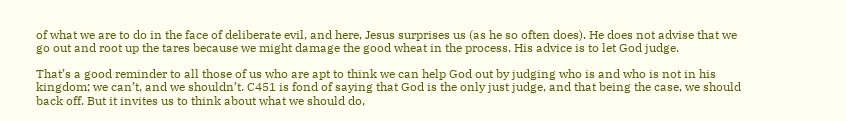of what we are to do in the face of deliberate evil, and here, Jesus surprises us (as he so often does). He does not advise that we go out and root up the tares because we might damage the good wheat in the process. His advice is to let God judge.

That’s a good reminder to all those of us who are apt to think we can help God out by judging who is and who is not in his kingdom; we can’t, and we shouldn’t. C451 is fond of saying that God is the only just judge, and that being the case, we should back off. But it invites us to think about what we should do,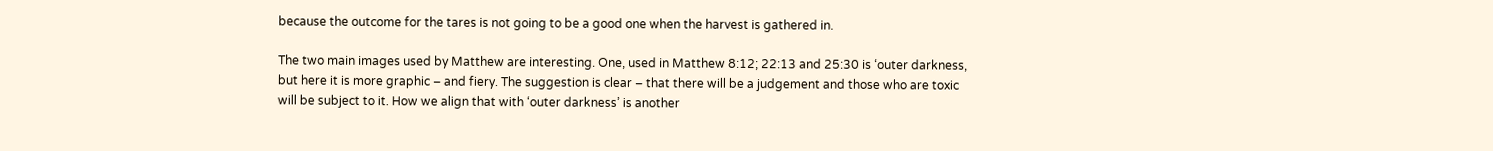because the outcome for the tares is not going to be a good one when the harvest is gathered in.

The two main images used by Matthew are interesting. One, used in Matthew 8:12; 22:13 and 25:30 is ‘outer darkness, but here it is more graphic – and fiery. The suggestion is clear – that there will be a judgement and those who are toxic will be subject to it. How we align that with ‘outer darkness’ is another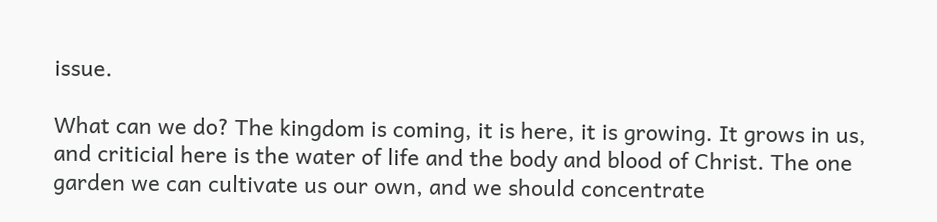issue.

What can we do? The kingdom is coming, it is here, it is growing. It grows in us, and criticial here is the water of life and the body and blood of Christ. The one garden we can cultivate us our own, and we should concentrate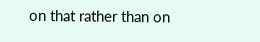on that rather than on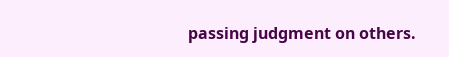passing judgment on others.